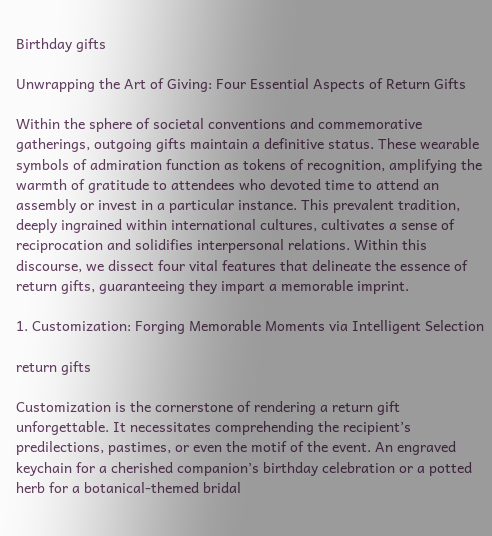Birthday gifts

Unwrapping the Art of Giving: Four Essential Aspects of Return Gifts

Within the sphere of societal conventions and commemorative gatherings, outgoing gifts maintain a definitive status. These wearable symbols of admiration function as tokens of recognition, amplifying the warmth of gratitude to attendees who devoted time to attend an assembly or invest in a particular instance. This prevalent tradition, deeply ingrained within international cultures, cultivates a sense of reciprocation and solidifies interpersonal relations. Within this discourse, we dissect four vital features that delineate the essence of return gifts, guaranteeing they impart a memorable imprint.

1. Customization: Forging Memorable Moments via Intelligent Selection

return gifts

Customization is the cornerstone of rendering a return gift unforgettable. It necessitates comprehending the recipient’s predilections, pastimes, or even the motif of the event. An engraved keychain for a cherished companion’s birthday celebration or a potted herb for a botanical-themed bridal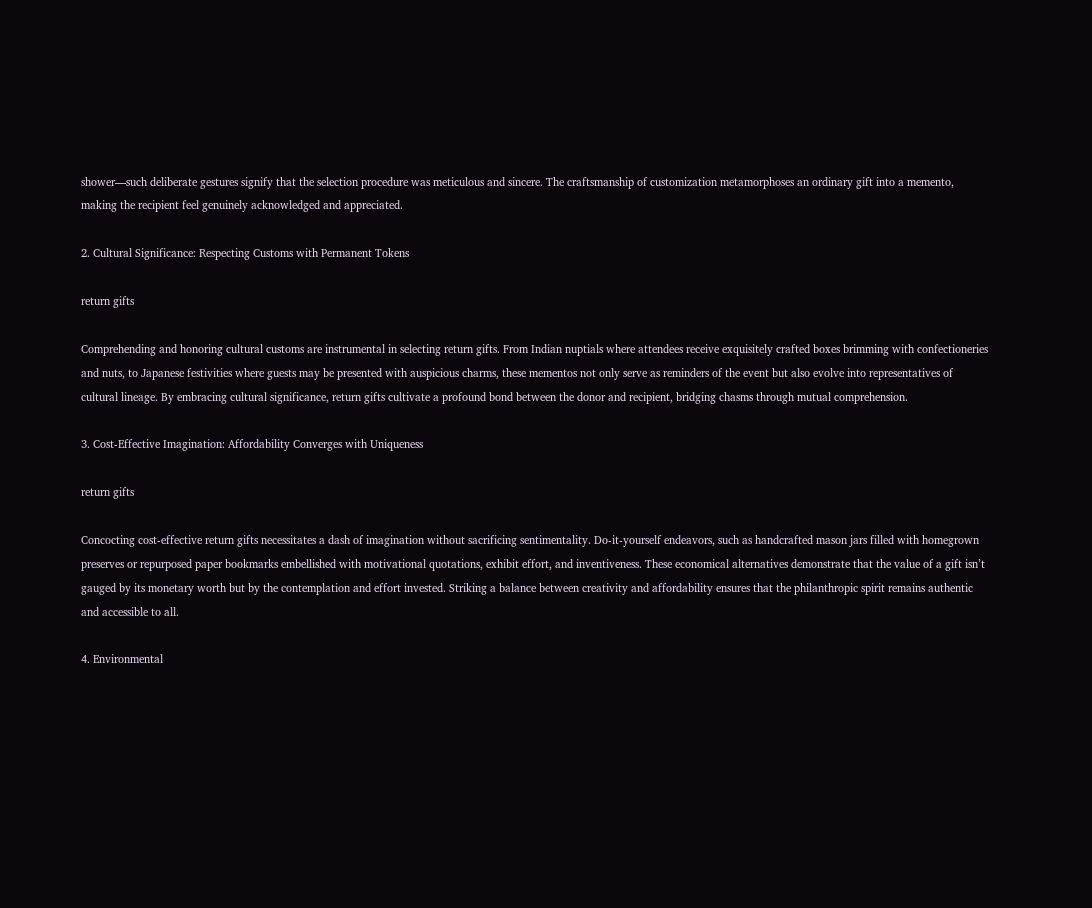shower—such deliberate gestures signify that the selection procedure was meticulous and sincere. The craftsmanship of customization metamorphoses an ordinary gift into a memento, making the recipient feel genuinely acknowledged and appreciated.

2. Cultural Significance: Respecting Customs with Permanent Tokens

return gifts

Comprehending and honoring cultural customs are instrumental in selecting return gifts. From Indian nuptials where attendees receive exquisitely crafted boxes brimming with confectioneries and nuts, to Japanese festivities where guests may be presented with auspicious charms, these mementos not only serve as reminders of the event but also evolve into representatives of cultural lineage. By embracing cultural significance, return gifts cultivate a profound bond between the donor and recipient, bridging chasms through mutual comprehension.

3. Cost-Effective Imagination: Affordability Converges with Uniqueness

return gifts

Concocting cost-effective return gifts necessitates a dash of imagination without sacrificing sentimentality. Do-it-yourself endeavors, such as handcrafted mason jars filled with homegrown preserves or repurposed paper bookmarks embellished with motivational quotations, exhibit effort, and inventiveness. These economical alternatives demonstrate that the value of a gift isn’t gauged by its monetary worth but by the contemplation and effort invested. Striking a balance between creativity and affordability ensures that the philanthropic spirit remains authentic and accessible to all.

4. Environmental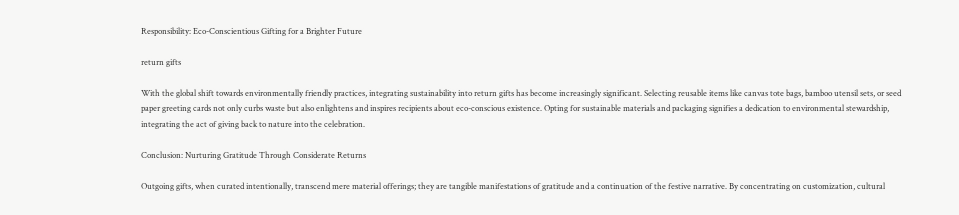Responsibility: Eco-Conscientious Gifting for a Brighter Future

return gifts

With the global shift towards environmentally friendly practices, integrating sustainability into return gifts has become increasingly significant. Selecting reusable items like canvas tote bags, bamboo utensil sets, or seed paper greeting cards not only curbs waste but also enlightens and inspires recipients about eco-conscious existence. Opting for sustainable materials and packaging signifies a dedication to environmental stewardship, integrating the act of giving back to nature into the celebration.

Conclusion: Nurturing Gratitude Through Considerate Returns

Outgoing gifts, when curated intentionally, transcend mere material offerings; they are tangible manifestations of gratitude and a continuation of the festive narrative. By concentrating on customization, cultural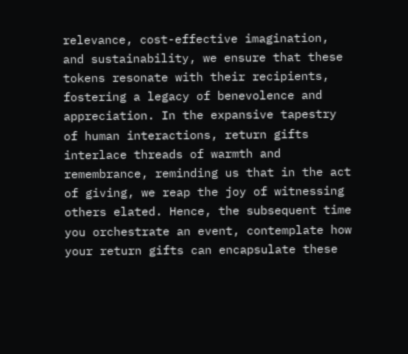relevance, cost-effective imagination, and sustainability, we ensure that these tokens resonate with their recipients, fostering a legacy of benevolence and appreciation. In the expansive tapestry of human interactions, return gifts interlace threads of warmth and remembrance, reminding us that in the act of giving, we reap the joy of witnessing others elated. Hence, the subsequent time you orchestrate an event, contemplate how your return gifts can encapsulate these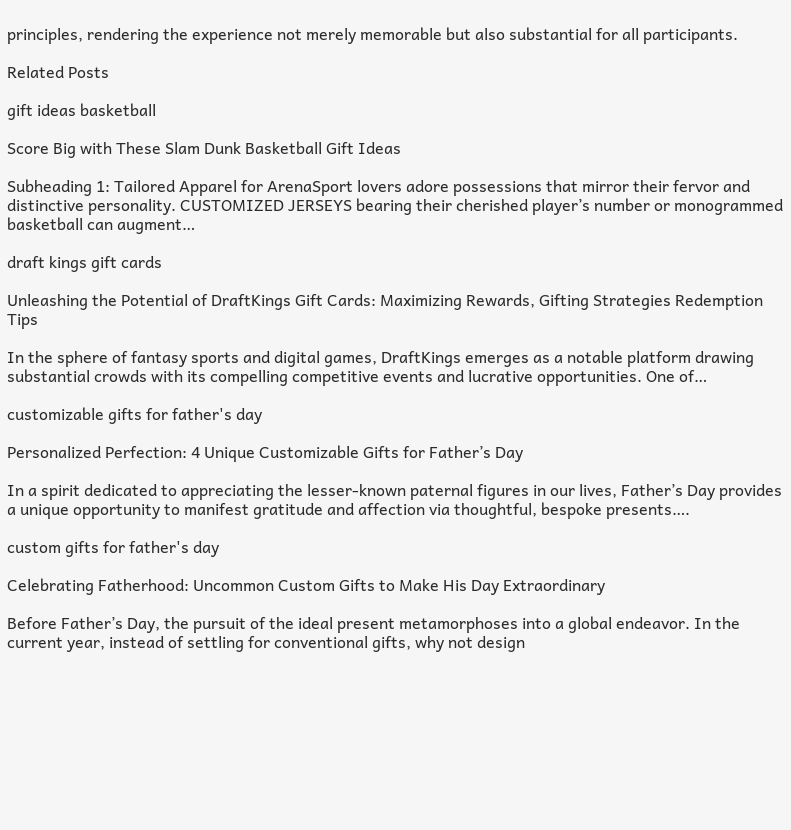principles, rendering the experience not merely memorable but also substantial for all participants.

Related Posts

gift ideas basketball

Score Big with These Slam Dunk Basketball Gift Ideas

Subheading 1: Tailored Apparel for ArenaSport lovers adore possessions that mirror their fervor and distinctive personality. CUSTOMIZED JERSEYS bearing their cherished player’s number or monogrammed basketball can augment…

draft kings gift cards

Unleashing the Potential of DraftKings Gift Cards: Maximizing Rewards, Gifting Strategies Redemption Tips

In the sphere of fantasy sports and digital games, DraftKings emerges as a notable platform drawing substantial crowds with its compelling competitive events and lucrative opportunities. One of…

customizable gifts for father's day

Personalized Perfection: 4 Unique Customizable Gifts for Father’s Day

In a spirit dedicated to appreciating the lesser-known paternal figures in our lives, Father’s Day provides a unique opportunity to manifest gratitude and affection via thoughtful, bespoke presents….

custom gifts for father's day

Celebrating Fatherhood: Uncommon Custom Gifts to Make His Day Extraordinary

Before Father’s Day, the pursuit of the ideal present metamorphoses into a global endeavor. In the current year, instead of settling for conventional gifts, why not design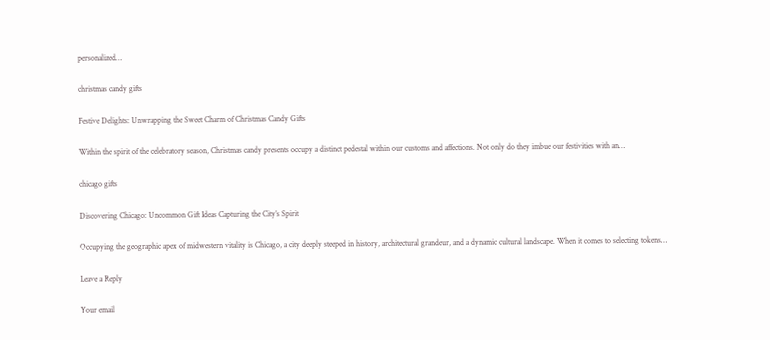personalized…

christmas candy gifts

Festive Delights: Unwrapping the Sweet Charm of Christmas Candy Gifts

Within the spirit of the celebratory season, Christmas candy presents occupy a distinct pedestal within our customs and affections. Not only do they imbue our festivities with an…

chicago gifts

Discovering Chicago: Uncommon Gift Ideas Capturing the City’s Spirit

Occupying the geographic apex of midwestern vitality is Chicago, a city deeply steeped in history, architectural grandeur, and a dynamic cultural landscape. When it comes to selecting tokens…

Leave a Reply

Your email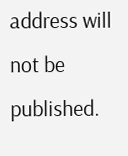address will not be published.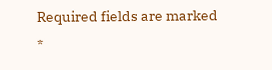Required fields are marked *